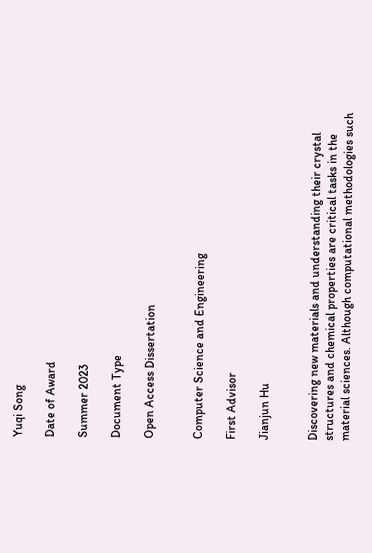Yuqi Song

Date of Award

Summer 2023

Document Type

Open Access Dissertation


Computer Science and Engineering

First Advisor

Jianjun Hu


Discovering new materials and understanding their crystal structures and chemical properties are critical tasks in the material sciences. Although computational methodologies such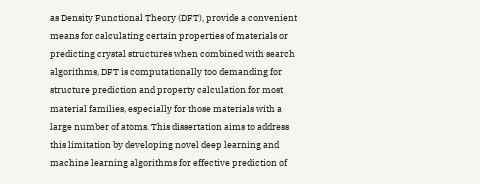as Density Functional Theory (DFT), provide a convenient means for calculating certain properties of materials or predicting crystal structures when combined with search algorithms, DFT is computationally too demanding for structure prediction and property calculation for most material families, especially for those materials with a large number of atoms. This dissertation aims to address this limitation by developing novel deep learning and machine learning algorithms for effective prediction of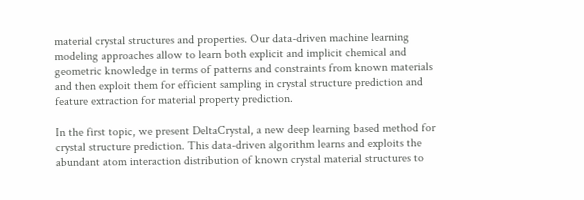material crystal structures and properties. Our data-driven machine learning modeling approaches allow to learn both explicit and implicit chemical and geometric knowledge in terms of patterns and constraints from known materials and then exploit them for efficient sampling in crystal structure prediction and feature extraction for material property prediction.

In the first topic, we present DeltaCrystal, a new deep learning based method for crystal structure prediction. This data-driven algorithm learns and exploits the abundant atom interaction distribution of known crystal material structures to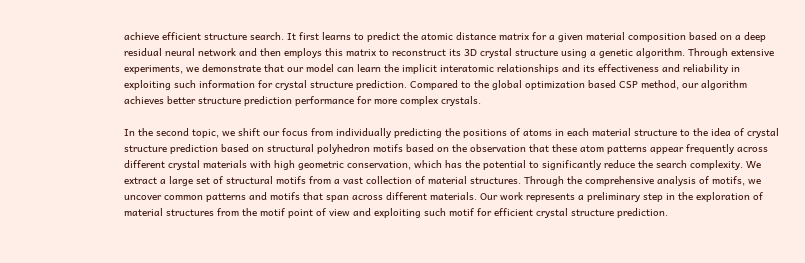achieve efficient structure search. It first learns to predict the atomic distance matrix for a given material composition based on a deep residual neural network and then employs this matrix to reconstruct its 3D crystal structure using a genetic algorithm. Through extensive experiments, we demonstrate that our model can learn the implicit interatomic relationships and its effectiveness and reliability in exploiting such information for crystal structure prediction. Compared to the global optimization based CSP method, our algorithm achieves better structure prediction performance for more complex crystals.

In the second topic, we shift our focus from individually predicting the positions of atoms in each material structure to the idea of crystal structure prediction based on structural polyhedron motifs based on the observation that these atom patterns appear frequently across different crystal materials with high geometric conservation, which has the potential to significantly reduce the search complexity. We extract a large set of structural motifs from a vast collection of material structures. Through the comprehensive analysis of motifs, we uncover common patterns and motifs that span across different materials. Our work represents a preliminary step in the exploration of material structures from the motif point of view and exploiting such motif for efficient crystal structure prediction.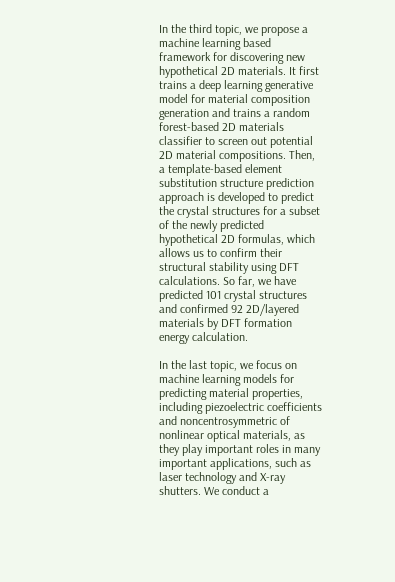In the third topic, we propose a machine learning based framework for discovering new hypothetical 2D materials. It first trains a deep learning generative model for material composition generation and trains a random forest-based 2D materials classifier to screen out potential 2D material compositions. Then, a template-based element substitution structure prediction approach is developed to predict the crystal structures for a subset of the newly predicted hypothetical 2D formulas, which allows us to confirm their structural stability using DFT calculations. So far, we have predicted 101 crystal structures and confirmed 92 2D/layered materials by DFT formation energy calculation.

In the last topic, we focus on machine learning models for predicting material properties, including piezoelectric coefficients and noncentrosymmetric of nonlinear optical materials, as they play important roles in many important applications, such as laser technology and X-ray shutters. We conduct a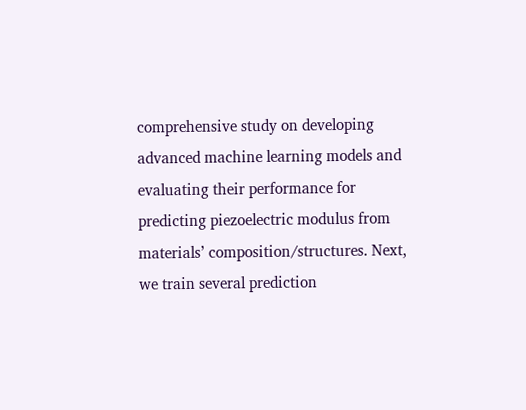comprehensive study on developing advanced machine learning models and evaluating their performance for predicting piezoelectric modulus from materials’ composition/structures. Next, we train several prediction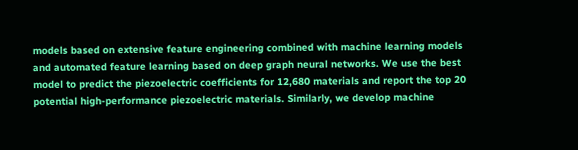models based on extensive feature engineering combined with machine learning models and automated feature learning based on deep graph neural networks. We use the best model to predict the piezoelectric coefficients for 12,680 materials and report the top 20 potential high-performance piezoelectric materials. Similarly, we develop machine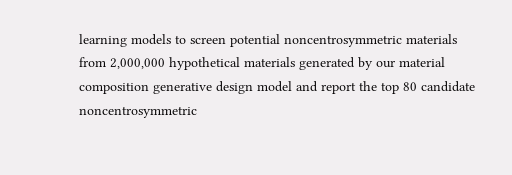learning models to screen potential noncentrosymmetric materials from 2,000,000 hypothetical materials generated by our material composition generative design model and report the top 80 candidate noncentrosymmetric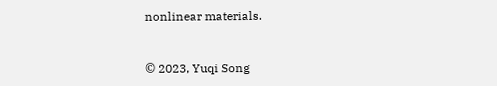nonlinear materials.


© 2023, Yuqi Song